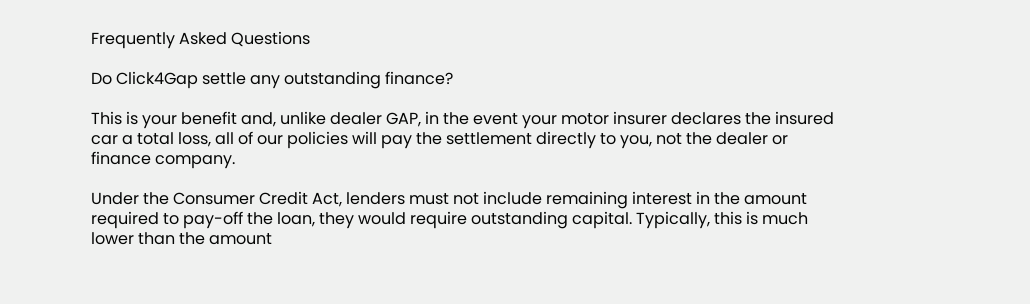Frequently Asked Questions

Do Click4Gap settle any outstanding finance?

This is your benefit and, unlike dealer GAP, in the event your motor insurer declares the insured car a total loss, all of our policies will pay the settlement directly to you, not the dealer or finance company.

Under the Consumer Credit Act, lenders must not include remaining interest in the amount required to pay-off the loan, they would require outstanding capital. Typically, this is much lower than the amount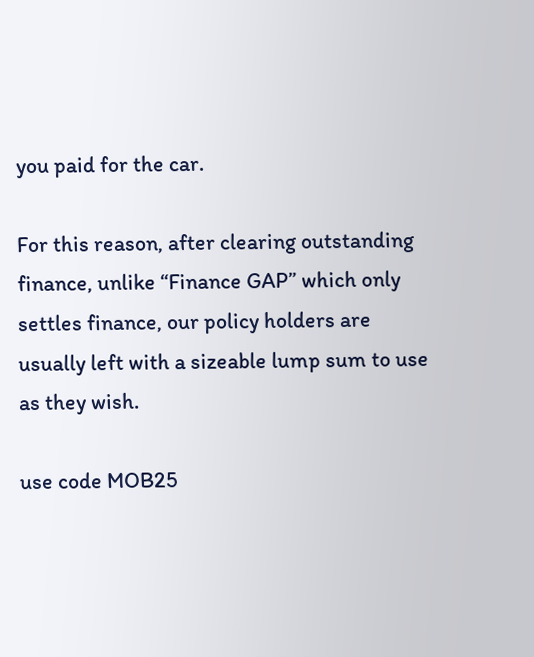you paid for the car.

For this reason, after clearing outstanding finance, unlike “Finance GAP” which only settles finance, our policy holders are usually left with a sizeable lump sum to use as they wish.

use code MOB25